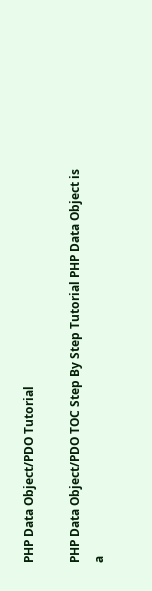PHP Data Object/PDO Tutorial

PHP Data Object/PDO TOC Step By Step Tutorial PHP Data Object is a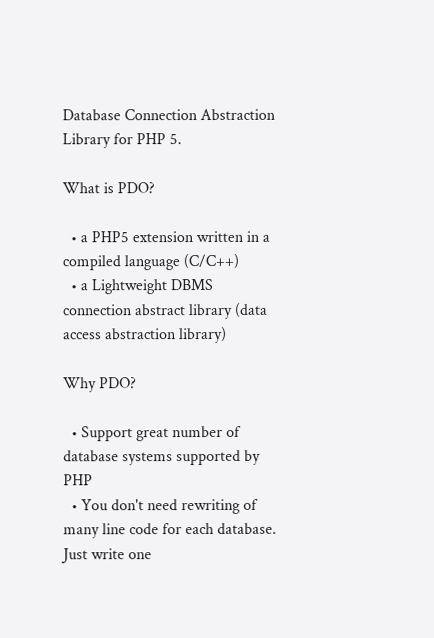Database Connection Abstraction Library for PHP 5.

What is PDO?

  • a PHP5 extension written in a compiled language (C/C++)
  • a Lightweight DBMS connection abstract library (data access abstraction library)

Why PDO?

  • Support great number of database systems supported by PHP
  • You don't need rewriting of many line code for each database. Just write one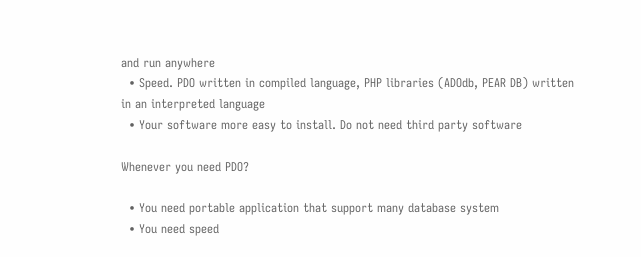and run anywhere
  • Speed. PDO written in compiled language, PHP libraries (ADOdb, PEAR DB) written in an interpreted language
  • Your software more easy to install. Do not need third party software

Whenever you need PDO?

  • You need portable application that support many database system
  • You need speed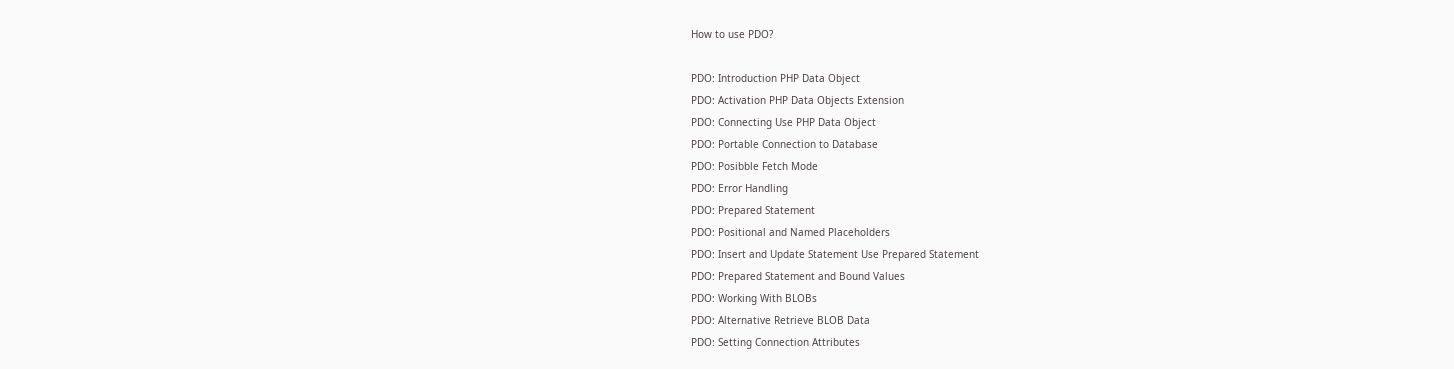How to use PDO?

PDO: Introduction PHP Data Object
PDO: Activation PHP Data Objects Extension
PDO: Connecting Use PHP Data Object
PDO: Portable Connection to Database
PDO: Posibble Fetch Mode
PDO: Error Handling
PDO: Prepared Statement
PDO: Positional and Named Placeholders
PDO: Insert and Update Statement Use Prepared Statement
PDO: Prepared Statement and Bound Values
PDO: Working With BLOBs
PDO: Alternative Retrieve BLOB Data
PDO: Setting Connection Attributes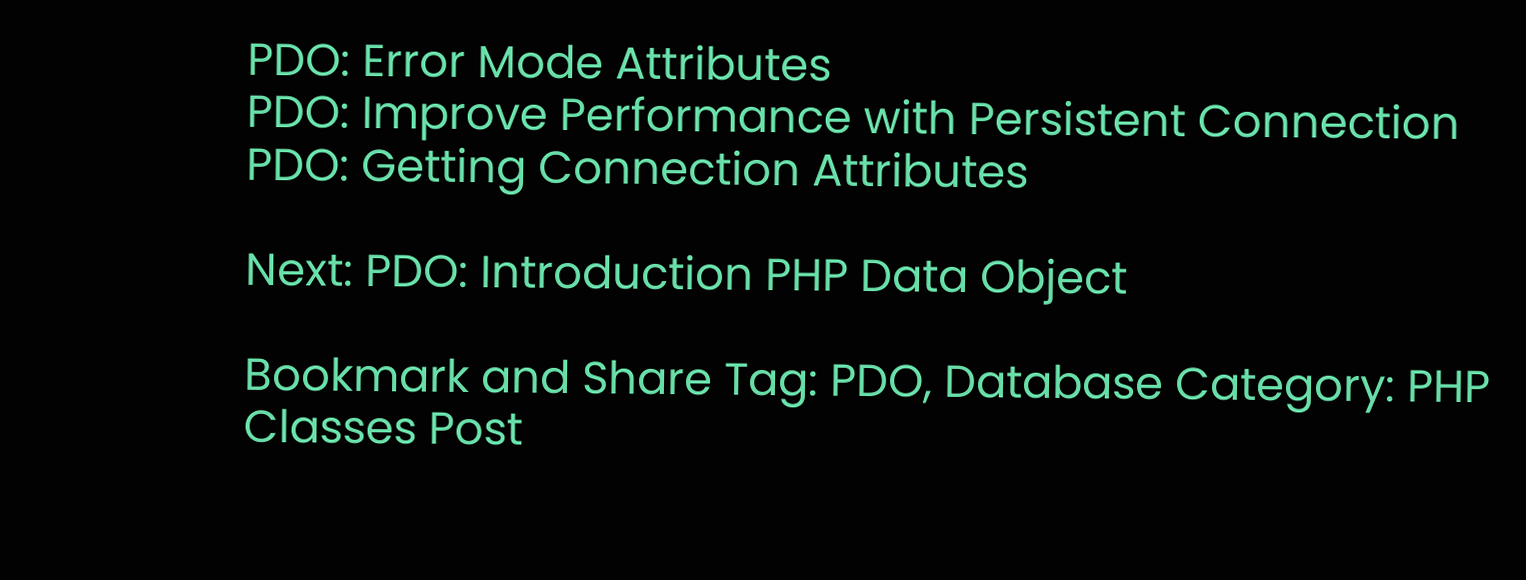PDO: Error Mode Attributes
PDO: Improve Performance with Persistent Connection
PDO: Getting Connection Attributes

Next: PDO: Introduction PHP Data Object

Bookmark and Share Tag: PDO, Database Category: PHP Classes Post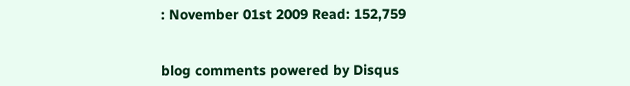: November 01st 2009 Read: 152,759


blog comments powered by Disqus